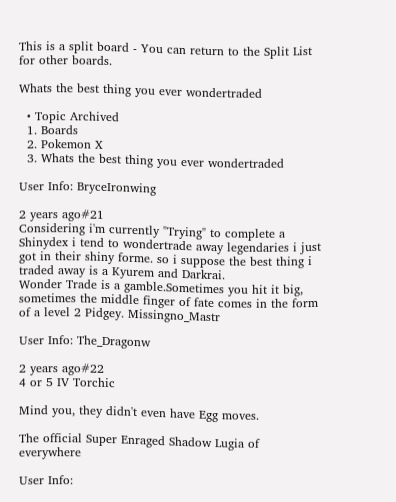This is a split board - You can return to the Split List for other boards.

Whats the best thing you ever wondertraded

  • Topic Archived
  1. Boards
  2. Pokemon X
  3. Whats the best thing you ever wondertraded

User Info: BryceIronwing

2 years ago#21
Considering i'm currently "Trying" to complete a Shinydex i tend to wondertrade away legendaries i just got in their shiny forme. so i suppose the best thing i traded away is a Kyurem and Darkrai.
Wonder Trade is a gamble.Sometimes you hit it big, sometimes the middle finger of fate comes in the form of a level 2 Pidgey. Missingno_Mastr

User Info: The_Dragonw

2 years ago#22
4 or 5 IV Torchic

Mind you, they didn't even have Egg moves.

The official Super Enraged Shadow Lugia of everywhere

User Info: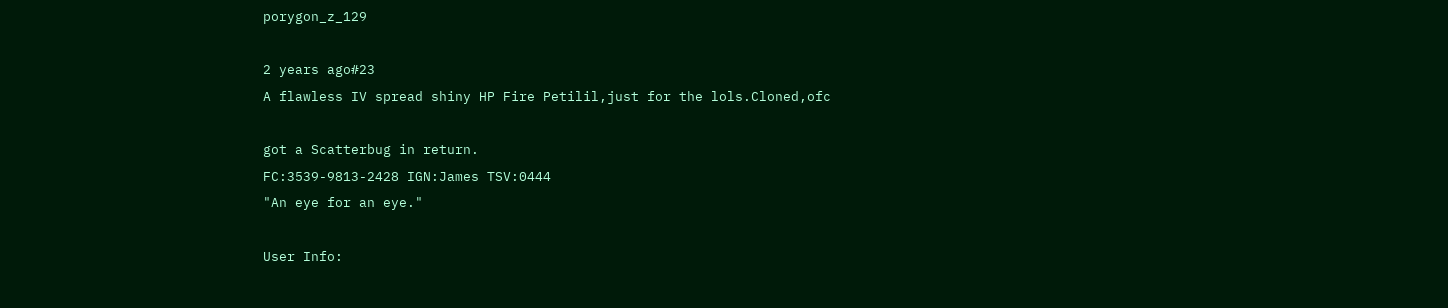porygon_z_129

2 years ago#23
A flawless IV spread shiny HP Fire Petilil,just for the lols.Cloned,ofc

got a Scatterbug in return.
FC:3539-9813-2428 IGN:James TSV:0444
"An eye for an eye."

User Info: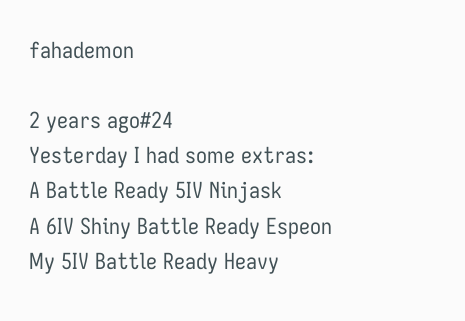fahademon

2 years ago#24
Yesterday I had some extras:
A Battle Ready 5IV Ninjask
A 6IV Shiny Battle Ready Espeon
My 5IV Battle Ready Heavy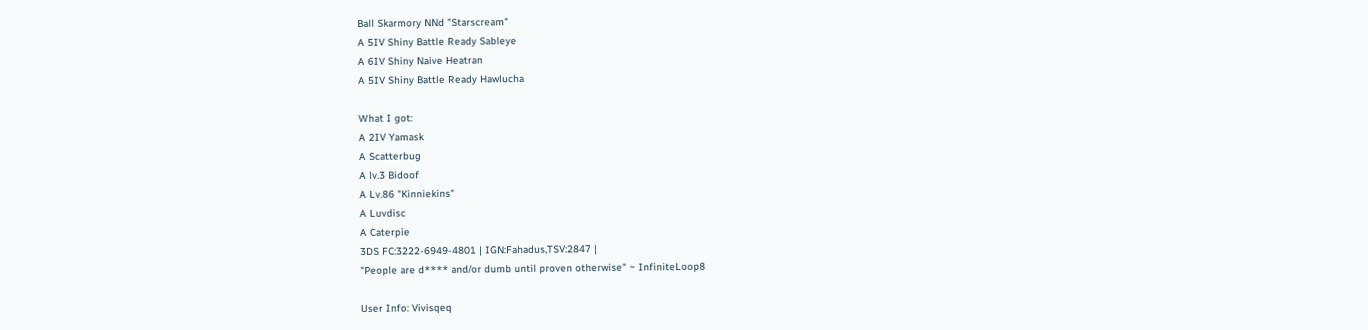Ball Skarmory NNd "Starscream"
A 5IV Shiny Battle Ready Sableye
A 6IV Shiny Naive Heatran
A 5IV Shiny Battle Ready Hawlucha

What I got:
A 2IV Yamask
A Scatterbug
A lv.3 Bidoof
A Lv.86 "Kinniekins"
A Luvdisc
A Caterpie
3DS FC:3222-6949-4801 | IGN:Fahadus,TSV:2847 |
"People are d**** and/or dumb until proven otherwise" ~ InfiniteLoop8

User Info: Vivisqeq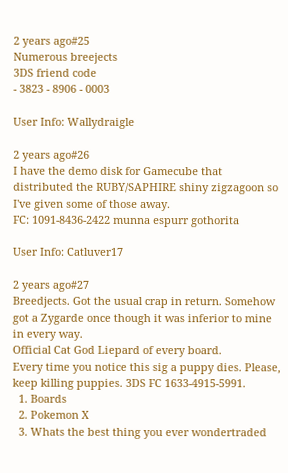2 years ago#25
Numerous breejects
3DS friend code
- 3823 - 8906 - 0003

User Info: Wallydraigle

2 years ago#26
I have the demo disk for Gamecube that distributed the RUBY/SAPHIRE shiny zigzagoon so I've given some of those away.
FC: 1091-8436-2422 munna espurr gothorita

User Info: Catluver17

2 years ago#27
Breedjects. Got the usual crap in return. Somehow got a Zygarde once though it was inferior to mine in every way.
Official Cat God Liepard of every board.
Every time you notice this sig a puppy dies. Please, keep killing puppies. 3DS FC 1633-4915-5991.
  1. Boards
  2. Pokemon X
  3. Whats the best thing you ever wondertraded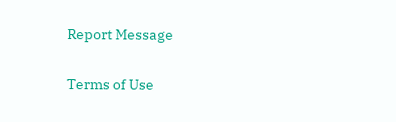Report Message

Terms of Use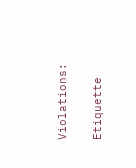Violations:

Etiquette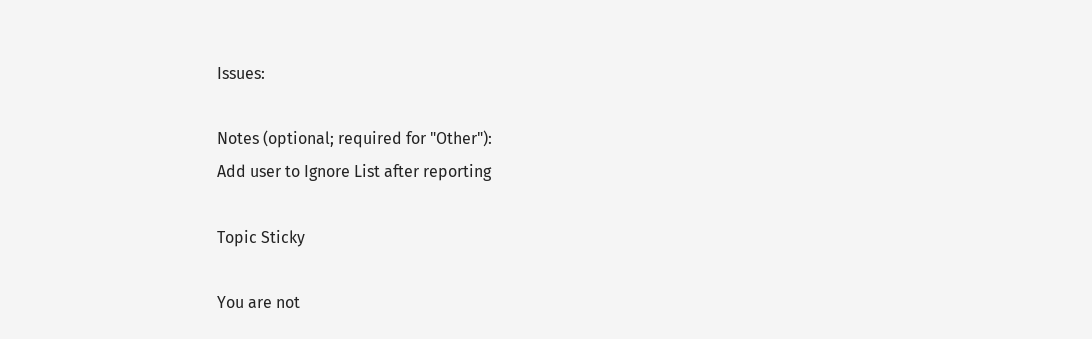Issues:

Notes (optional; required for "Other"):
Add user to Ignore List after reporting

Topic Sticky

You are not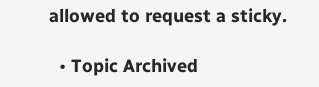allowed to request a sticky.

  • Topic Archived